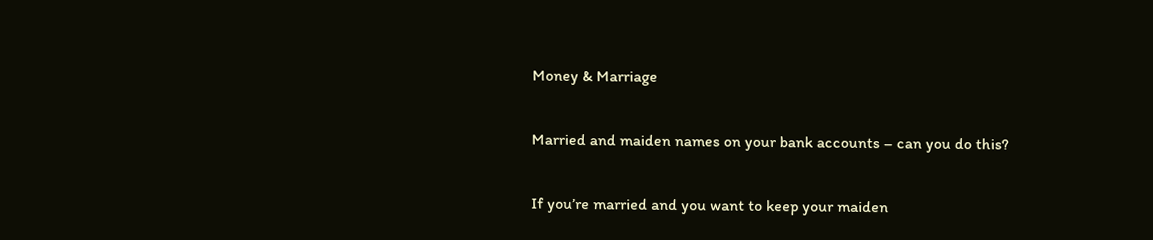Money & Marriage

Married and maiden names on your bank accounts – can you do this?

If you’re married and you want to keep your maiden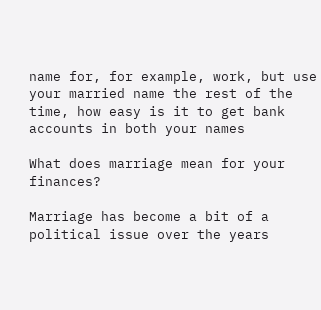name for, for example, work, but use your married name the rest of the time, how easy is it to get bank accounts in both your names

What does marriage mean for your finances?

Marriage has become a bit of a political issue over the years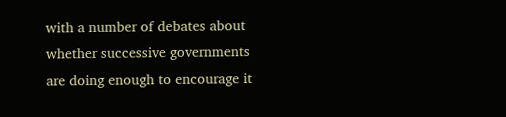with a number of debates about whether successive governments are doing enough to encourage it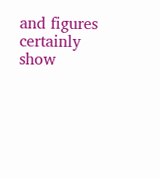and figures certainly show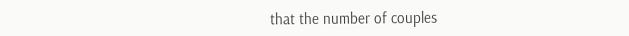that the number of couples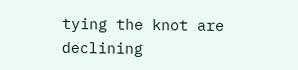tying the knot are declining